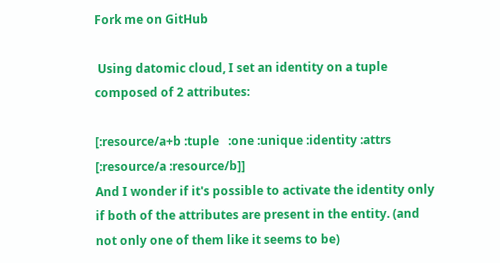Fork me on GitHub

 Using datomic cloud, I set an identity on a tuple composed of 2 attributes:

[:resource/a+b :tuple   :one :unique :identity :attrs [:resource/a :resource/b]]
And I wonder if it's possible to activate the identity only if both of the attributes are present in the entity. (and not only one of them like it seems to be)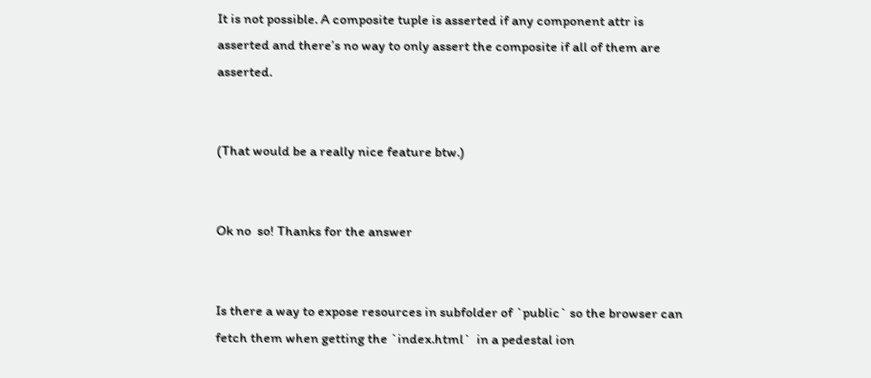It is not possible. A composite tuple is asserted if any component attr is asserted and there’s no way to only assert the composite if all of them are asserted.


(That would be a really nice feature btw.)


Ok no  so! Thanks for the answer


Is there a way to expose resources in subfolder of `public` so the browser can fetch them when getting the `index.html`  in a pedestal ion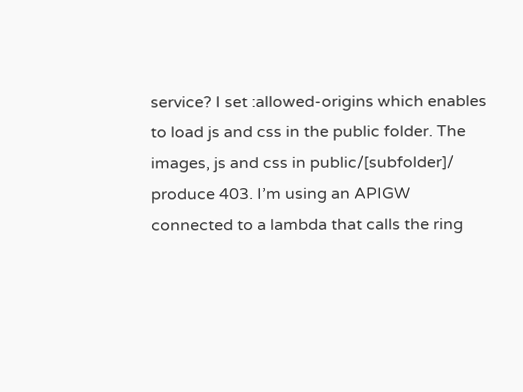service? I set :allowed-origins which enables to load js and css in the public folder. The images, js and css in public/[subfolder]/ produce 403. I’m using an APIGW connected to a lambda that calls the ring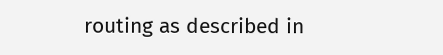routing as described in